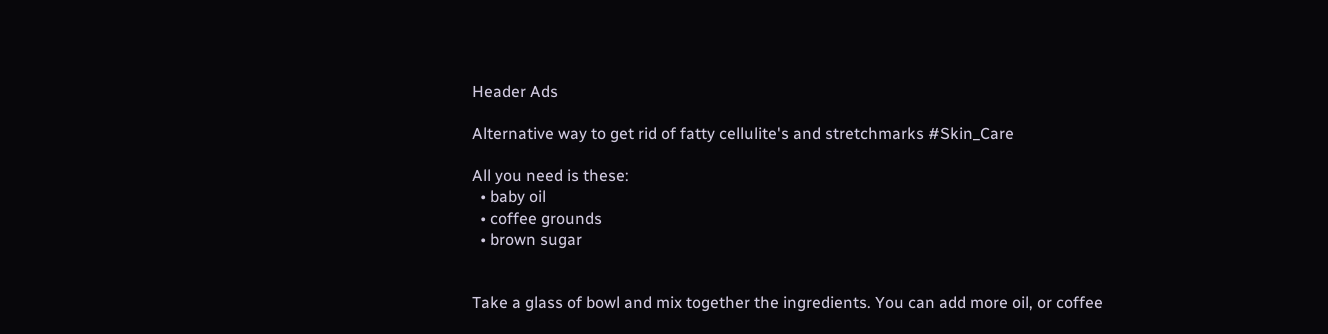Header Ads

Alternative way to get rid of fatty cellulite's and stretchmarks #Skin_Care

All you need is these:
  • baby oil
  • coffee grounds
  • brown sugar


Take a glass of bowl and mix together the ingredients. You can add more oil, or coffee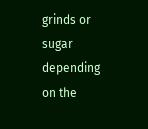grinds or sugar depending on the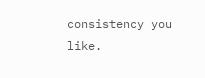consistency you like.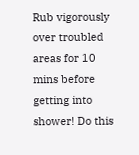Rub vigorously over troubled areas for 10 mins before getting into shower! Do this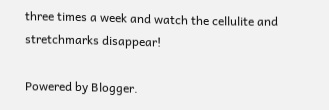three times a week and watch the cellulite and stretchmarks disappear!

Powered by Blogger.